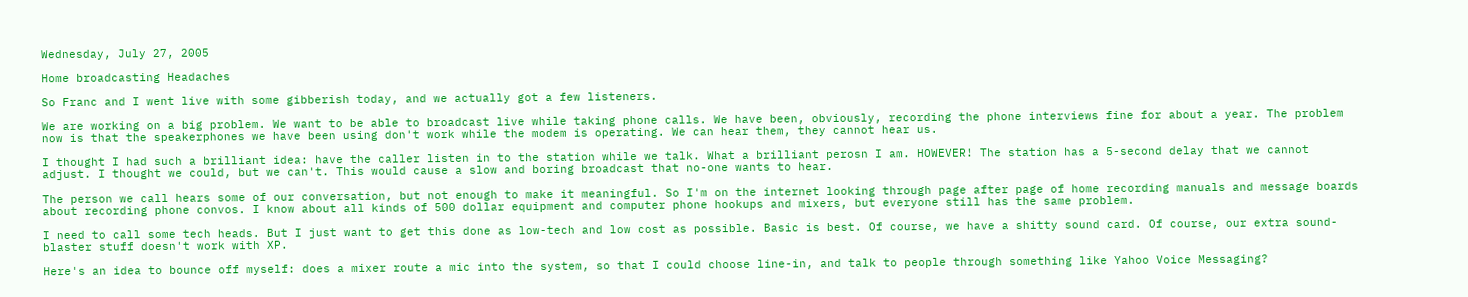Wednesday, July 27, 2005

Home broadcasting Headaches

So Franc and I went live with some gibberish today, and we actually got a few listeners.

We are working on a big problem. We want to be able to broadcast live while taking phone calls. We have been, obviously, recording the phone interviews fine for about a year. The problem now is that the speakerphones we have been using don't work while the modem is operating. We can hear them, they cannot hear us.

I thought I had such a brilliant idea: have the caller listen in to the station while we talk. What a brilliant perosn I am. HOWEVER! The station has a 5-second delay that we cannot adjust. I thought we could, but we can't. This would cause a slow and boring broadcast that no-one wants to hear.

The person we call hears some of our conversation, but not enough to make it meaningful. So I'm on the internet looking through page after page of home recording manuals and message boards about recording phone convos. I know about all kinds of 500 dollar equipment and computer phone hookups and mixers, but everyone still has the same problem.

I need to call some tech heads. But I just want to get this done as low-tech and low cost as possible. Basic is best. Of course, we have a shitty sound card. Of course, our extra sound-blaster stuff doesn't work with XP.

Here's an idea to bounce off myself: does a mixer route a mic into the system, so that I could choose line-in, and talk to people through something like Yahoo Voice Messaging?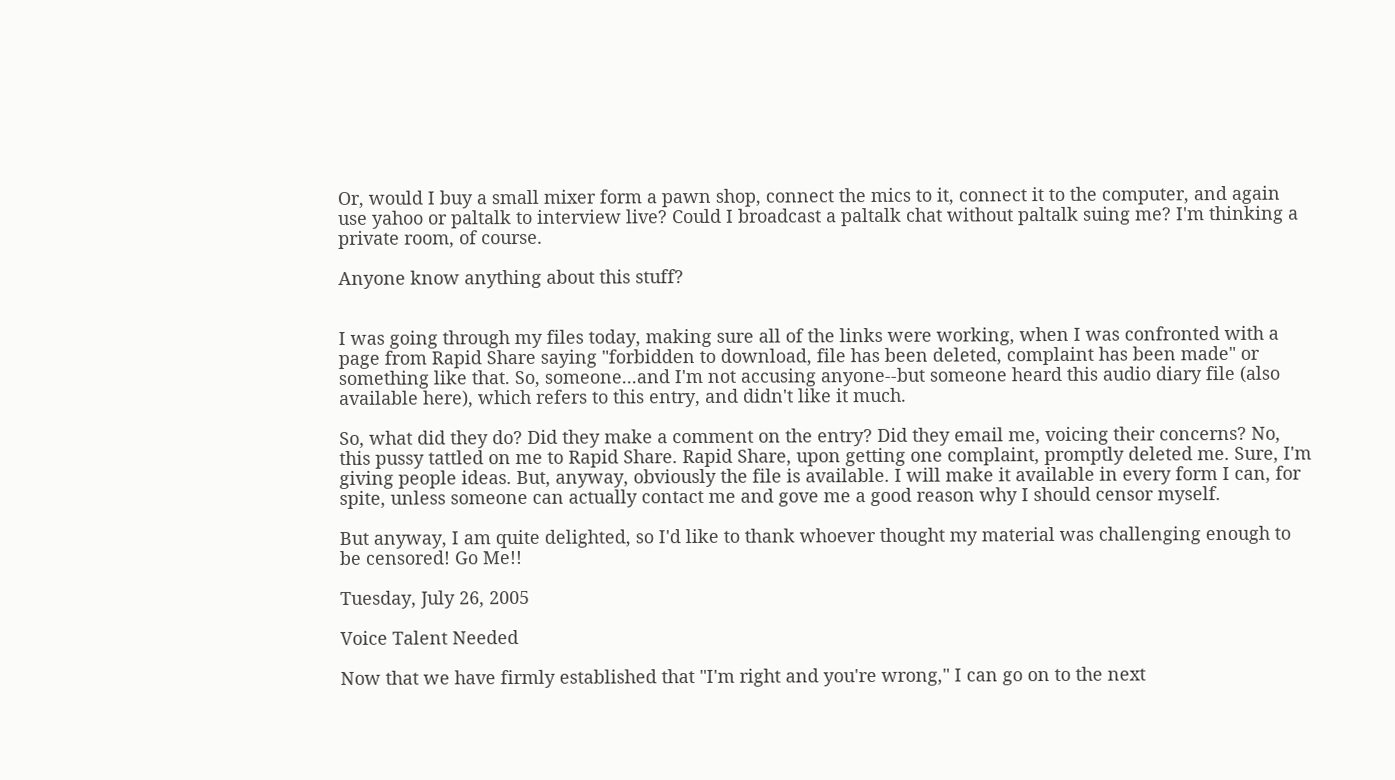Or, would I buy a small mixer form a pawn shop, connect the mics to it, connect it to the computer, and again use yahoo or paltalk to interview live? Could I broadcast a paltalk chat without paltalk suing me? I'm thinking a private room, of course.

Anyone know anything about this stuff?


I was going through my files today, making sure all of the links were working, when I was confronted with a page from Rapid Share saying "forbidden to download, file has been deleted, complaint has been made" or something like that. So, someone...and I'm not accusing anyone--but someone heard this audio diary file (also available here), which refers to this entry, and didn't like it much.

So, what did they do? Did they make a comment on the entry? Did they email me, voicing their concerns? No, this pussy tattled on me to Rapid Share. Rapid Share, upon getting one complaint, promptly deleted me. Sure, I'm giving people ideas. But, anyway, obviously the file is available. I will make it available in every form I can, for spite, unless someone can actually contact me and gove me a good reason why I should censor myself.

But anyway, I am quite delighted, so I'd like to thank whoever thought my material was challenging enough to be censored! Go Me!!

Tuesday, July 26, 2005

Voice Talent Needed

Now that we have firmly established that "I'm right and you're wrong," I can go on to the next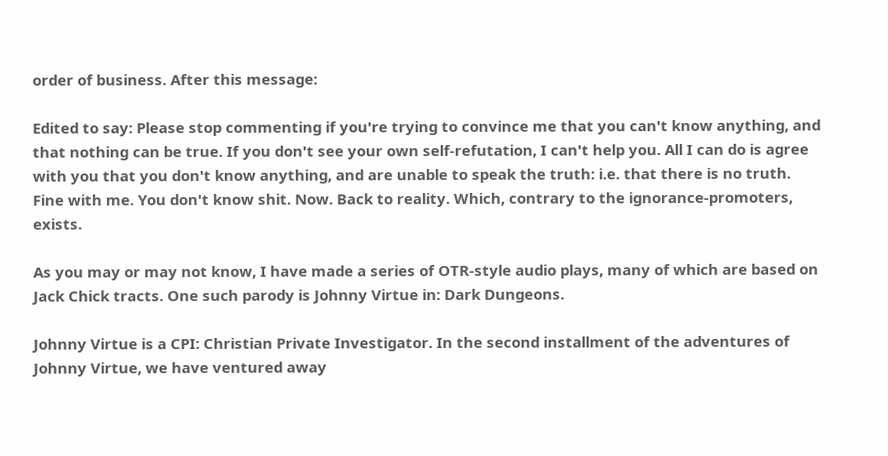order of business. After this message:

Edited to say: Please stop commenting if you're trying to convince me that you can't know anything, and that nothing can be true. If you don't see your own self-refutation, I can't help you. All I can do is agree with you that you don't know anything, and are unable to speak the truth: i.e. that there is no truth. Fine with me. You don't know shit. Now. Back to reality. Which, contrary to the ignorance-promoters, exists.

As you may or may not know, I have made a series of OTR-style audio plays, many of which are based on Jack Chick tracts. One such parody is Johnny Virtue in: Dark Dungeons.

Johnny Virtue is a CPI: Christian Private Investigator. In the second installment of the adventures of Johnny Virtue, we have ventured away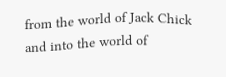from the world of Jack Chick and into the world of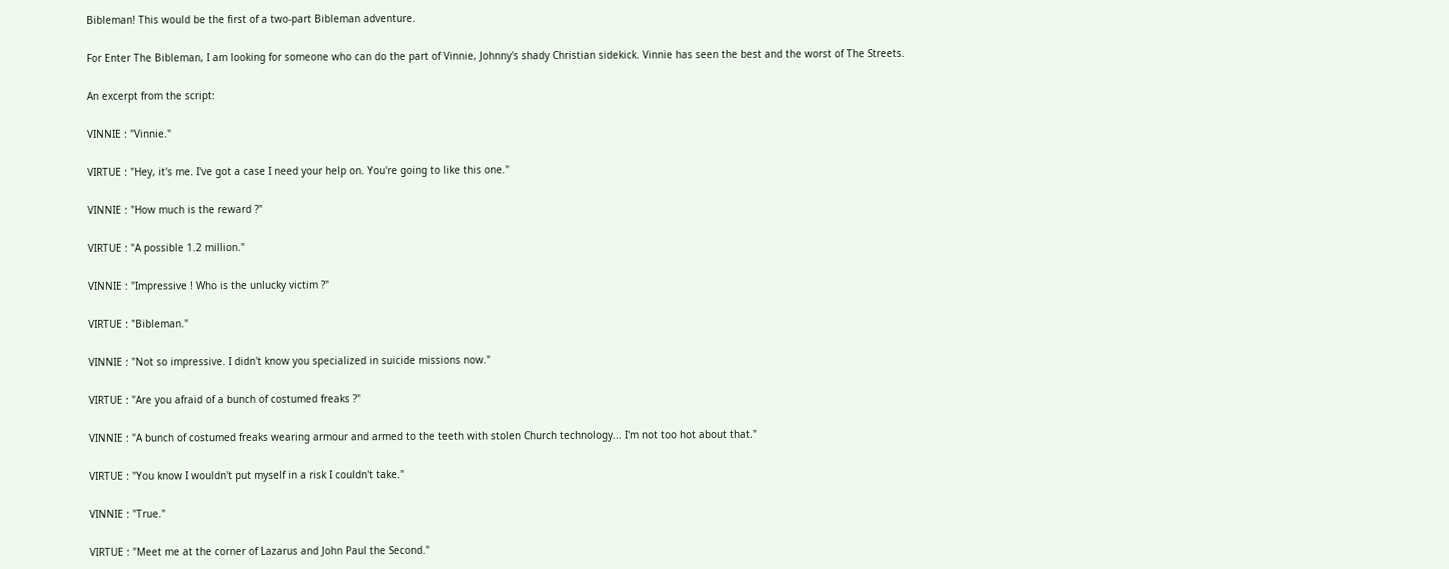Bibleman! This would be the first of a two-part Bibleman adventure.

For Enter The Bibleman, I am looking for someone who can do the part of Vinnie, Johnny's shady Christian sidekick. Vinnie has seen the best and the worst of The Streets.

An excerpt from the script:

VINNIE : "Vinnie."

VIRTUE : "Hey, it's me. I've got a case I need your help on. You're going to like this one."

VINNIE : "How much is the reward ?"

VIRTUE : "A possible 1.2 million."

VINNIE : "Impressive ! Who is the unlucky victim ?"

VIRTUE : "Bibleman."

VINNIE : "Not so impressive. I didn't know you specialized in suicide missions now."

VIRTUE : "Are you afraid of a bunch of costumed freaks ?"

VINNIE : "A bunch of costumed freaks wearing armour and armed to the teeth with stolen Church technology... I'm not too hot about that."

VIRTUE : "You know I wouldn't put myself in a risk I couldn't take."

VINNIE : "True."

VIRTUE : "Meet me at the corner of Lazarus and John Paul the Second."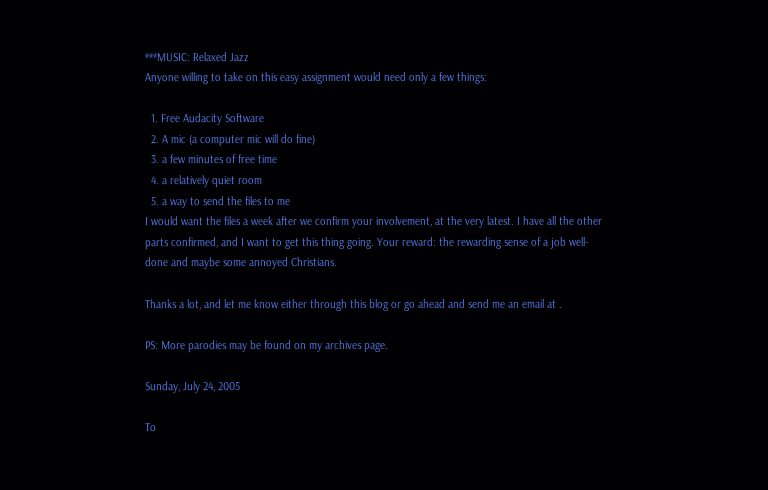***MUSIC: Relaxed Jazz
Anyone willing to take on this easy assignment would need only a few things:

  1. Free Audacity Software
  2. A mic (a computer mic will do fine)
  3. a few minutes of free time
  4. a relatively quiet room
  5. a way to send the files to me
I would want the files a week after we confirm your involvement, at the very latest. I have all the other parts confirmed, and I want to get this thing going. Your reward: the rewarding sense of a job well-done and maybe some annoyed Christians.

Thanks a lot, and let me know either through this blog or go ahead and send me an email at .

PS: More parodies may be found on my archives page.

Sunday, July 24, 2005

To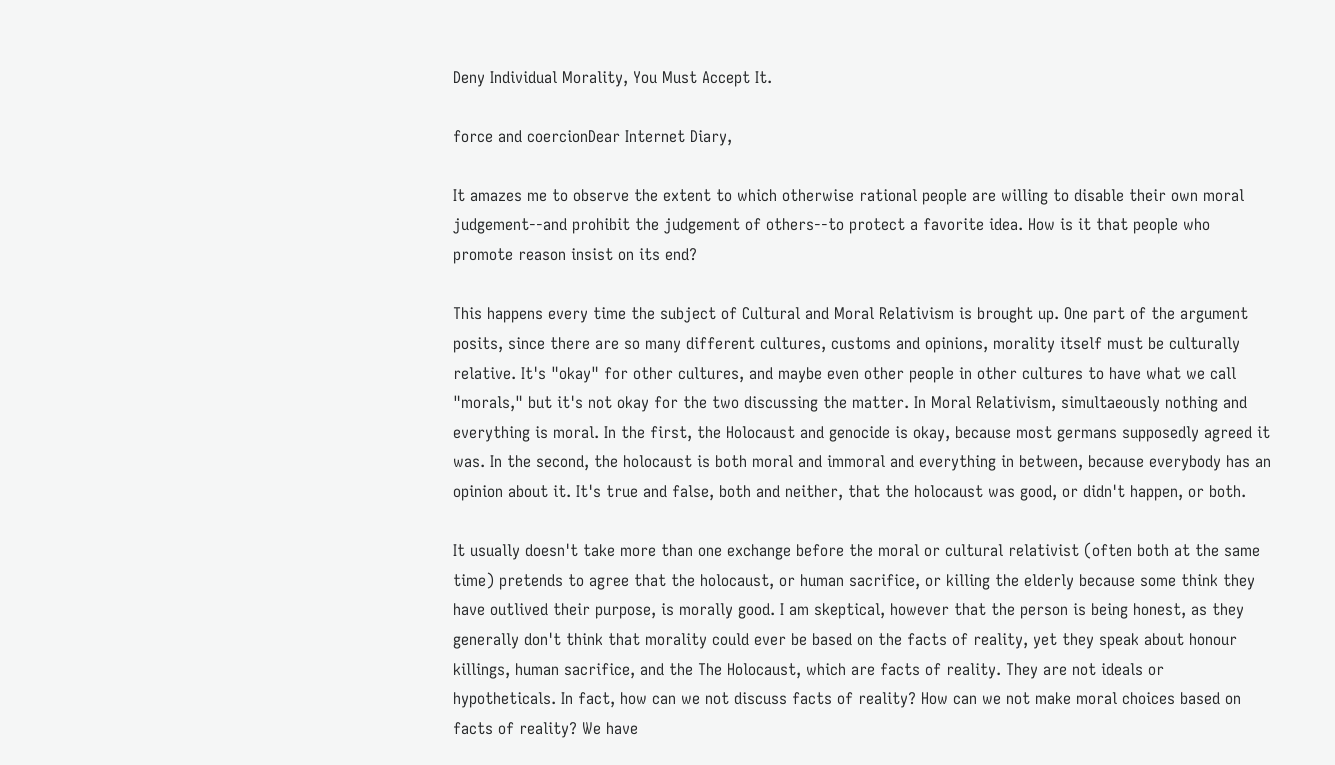Deny Individual Morality, You Must Accept It.

force and coercionDear Internet Diary,

It amazes me to observe the extent to which otherwise rational people are willing to disable their own moral judgement--and prohibit the judgement of others--to protect a favorite idea. How is it that people who promote reason insist on its end?

This happens every time the subject of Cultural and Moral Relativism is brought up. One part of the argument posits, since there are so many different cultures, customs and opinions, morality itself must be culturally relative. It's "okay" for other cultures, and maybe even other people in other cultures to have what we call "morals," but it's not okay for the two discussing the matter. In Moral Relativism, simultaeously nothing and everything is moral. In the first, the Holocaust and genocide is okay, because most germans supposedly agreed it was. In the second, the holocaust is both moral and immoral and everything in between, because everybody has an opinion about it. It's true and false, both and neither, that the holocaust was good, or didn't happen, or both.

It usually doesn't take more than one exchange before the moral or cultural relativist (often both at the same time) pretends to agree that the holocaust, or human sacrifice, or killing the elderly because some think they have outlived their purpose, is morally good. I am skeptical, however that the person is being honest, as they generally don't think that morality could ever be based on the facts of reality, yet they speak about honour killings, human sacrifice, and the The Holocaust, which are facts of reality. They are not ideals or hypotheticals. In fact, how can we not discuss facts of reality? How can we not make moral choices based on facts of reality? We have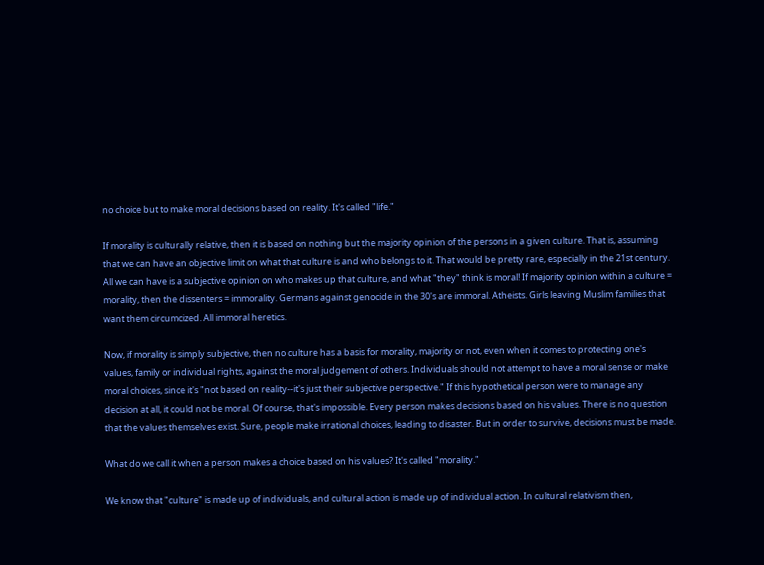no choice but to make moral decisions based on reality. It's called "life."

If morality is culturally relative, then it is based on nothing but the majority opinion of the persons in a given culture. That is, assuming that we can have an objective limit on what that culture is and who belongs to it. That would be pretty rare, especially in the 21st century. All we can have is a subjective opinion on who makes up that culture, and what "they" think is moral! If majority opinion within a culture = morality, then the dissenters = immorality. Germans against genocide in the 30's are immoral. Atheists. Girls leaving Muslim families that want them circumcized. All immoral heretics.

Now, if morality is simply subjective, then no culture has a basis for morality, majority or not, even when it comes to protecting one's values, family or individual rights, against the moral judgement of others. Individuals should not attempt to have a moral sense or make moral choices, since it's "not based on reality--it's just their subjective perspective." If this hypothetical person were to manage any decision at all, it could not be moral. Of course, that's impossible. Every person makes decisions based on his values. There is no question that the values themselves exist. Sure, people make irrational choices, leading to disaster. But in order to survive, decisions must be made.

What do we call it when a person makes a choice based on his values? It's called "morality."

We know that "culture" is made up of individuals, and cultural action is made up of individual action. In cultural relativism then,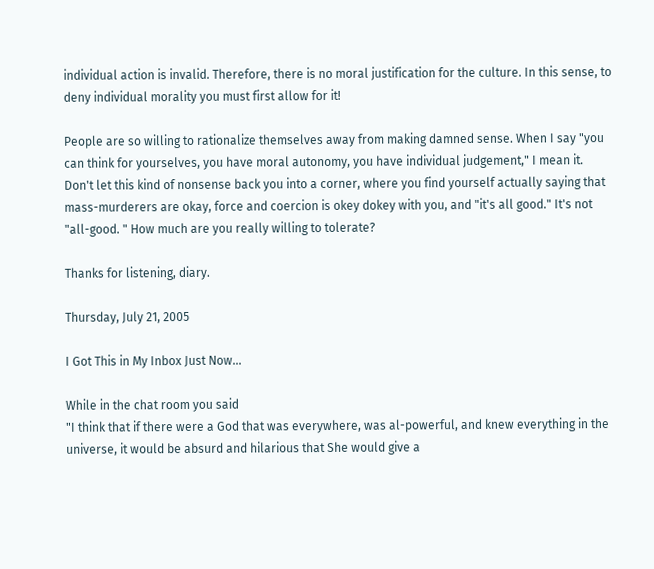individual action is invalid. Therefore, there is no moral justification for the culture. In this sense, to deny individual morality you must first allow for it!

People are so willing to rationalize themselves away from making damned sense. When I say "you can think for yourselves, you have moral autonomy, you have individual judgement," I mean it. Don't let this kind of nonsense back you into a corner, where you find yourself actually saying that mass-murderers are okay, force and coercion is okey dokey with you, and "it's all good." It's not "all-good. " How much are you really willing to tolerate?

Thanks for listening, diary.

Thursday, July 21, 2005

I Got This in My Inbox Just Now...

While in the chat room you said
"I think that if there were a God that was everywhere, was al-powerful, and knew everything in the universe, it would be absurd and hilarious that She would give a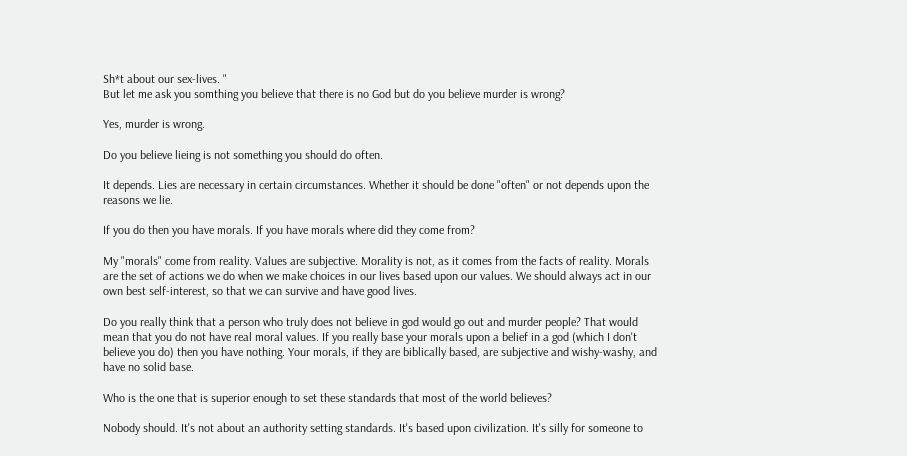Sh*t about our sex-lives. "
But let me ask you somthing you believe that there is no God but do you believe murder is wrong?

Yes, murder is wrong.

Do you believe lieing is not something you should do often.

It depends. Lies are necessary in certain circumstances. Whether it should be done "often" or not depends upon the reasons we lie.

If you do then you have morals. If you have morals where did they come from?

My "morals" come from reality. Values are subjective. Morality is not, as it comes from the facts of reality. Morals are the set of actions we do when we make choices in our lives based upon our values. We should always act in our own best self-interest, so that we can survive and have good lives.

Do you really think that a person who truly does not believe in god would go out and murder people? That would mean that you do not have real moral values. If you really base your morals upon a belief in a god (which I don't believe you do) then you have nothing. Your morals, if they are biblically based, are subjective and wishy-washy, and have no solid base.

Who is the one that is superior enough to set these standards that most of the world believes?

Nobody should. It's not about an authority setting standards. It's based upon civilization. It's silly for someone to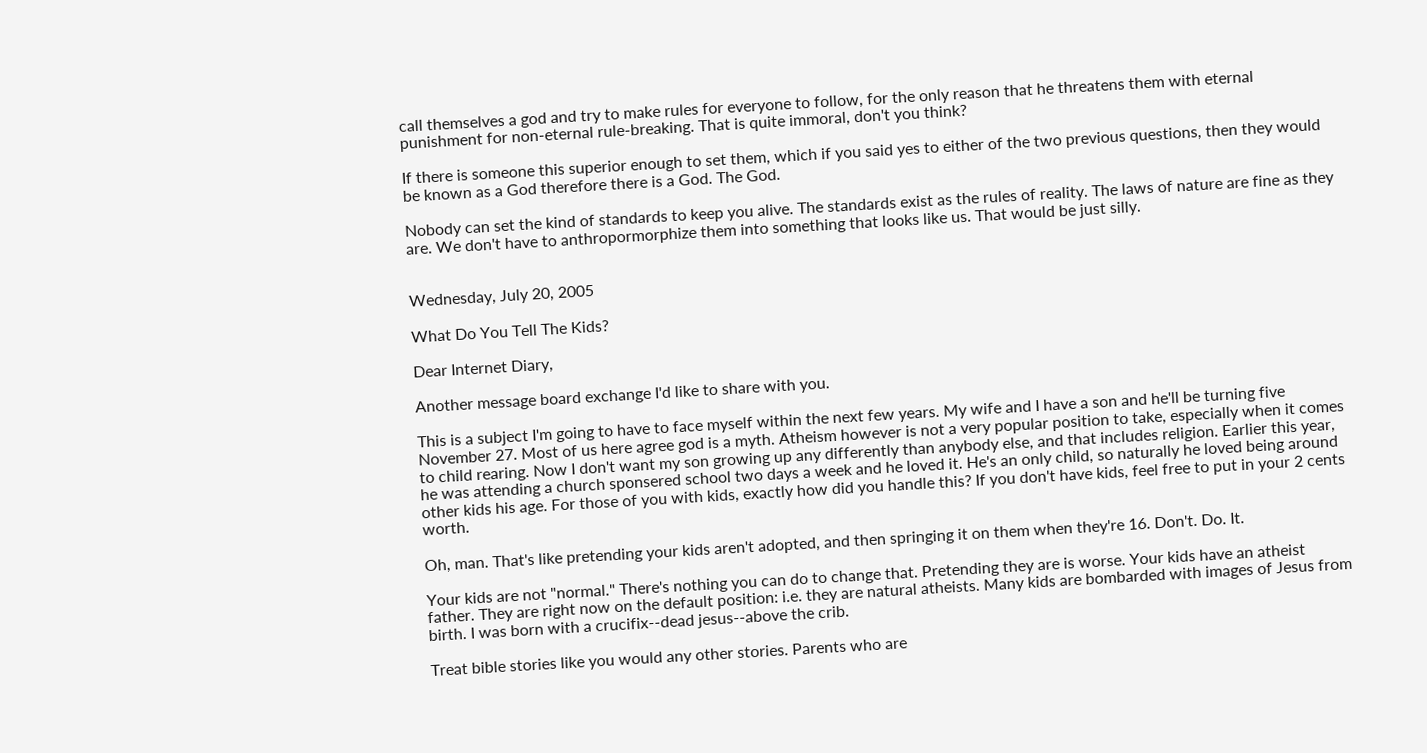call themselves a god and try to make rules for everyone to follow, for the only reason that he threatens them with eternal punishment for non-eternal rule-breaking. That is quite immoral, don't you think?

If there is someone this superior enough to set them, which if you said yes to either of the two previous questions, then they would be known as a God therefore there is a God. The God.

Nobody can set the kind of standards to keep you alive. The standards exist as the rules of reality. The laws of nature are fine as they are. We don't have to anthropormorphize them into something that looks like us. That would be just silly.


Wednesday, July 20, 2005

What Do You Tell The Kids?

Dear Internet Diary,

Another message board exchange I'd like to share with you.

This is a subject I'm going to have to face myself within the next few years. My wife and I have a son and he'll be turning five November 27. Most of us here agree god is a myth. Atheism however is not a very popular position to take, especially when it comes to child rearing. Now I don't want my son growing up any differently than anybody else, and that includes religion. Earlier this year, he was attending a church sponsered school two days a week and he loved it. He's an only child, so naturally he loved being around other kids his age. For those of you with kids, exactly how did you handle this? If you don't have kids, feel free to put in your 2 cents worth.

Oh, man. That's like pretending your kids aren't adopted, and then springing it on them when they're 16. Don't. Do. It.

Your kids are not "normal." There's nothing you can do to change that. Pretending they are is worse. Your kids have an atheist father. They are right now on the default position: i.e. they are natural atheists. Many kids are bombarded with images of Jesus from birth. I was born with a crucifix--dead jesus--above the crib.

Treat bible stories like you would any other stories. Parents who are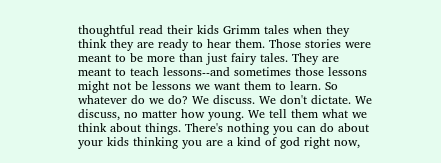thoughtful read their kids Grimm tales when they think they are ready to hear them. Those stories were meant to be more than just fairy tales. They are meant to teach lessons--and sometimes those lessons might not be lessons we want them to learn. So whatever do we do? We discuss. We don't dictate. We discuss, no matter how young. We tell them what we think about things. There's nothing you can do about your kids thinking you are a kind of god right now,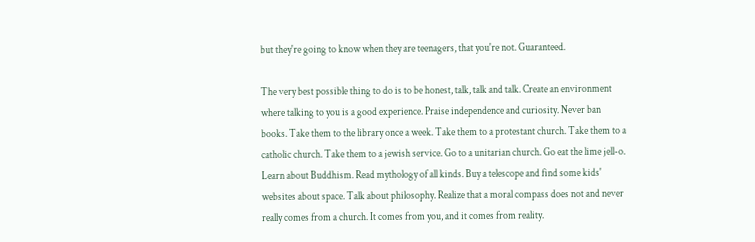but they're going to know when they are teenagers, that you're not. Guaranteed.

The very best possible thing to do is to be honest, talk, talk and talk. Create an environment where talking to you is a good experience. Praise independence and curiosity. Never ban books. Take them to the library once a week. Take them to a protestant church. Take them to a catholic church. Take them to a jewish service. Go to a unitarian church. Go eat the lime jell-o. Learn about Buddhism. Read mythology of all kinds. Buy a telescope and find some kids' websites about space. Talk about philosophy. Realize that a moral compass does not and never really comes from a church. It comes from you, and it comes from reality.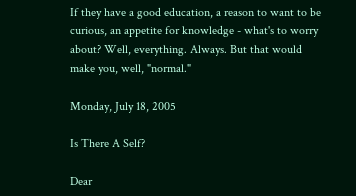If they have a good education, a reason to want to be curious, an appetite for knowledge - what's to worry about? Well, everything. Always. But that would make you, well, "normal."

Monday, July 18, 2005

Is There A Self?

Dear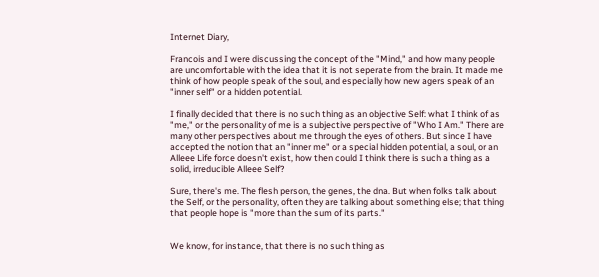Internet Diary,

Francois and I were discussing the concept of the "Mind," and how many people are uncomfortable with the idea that it is not seperate from the brain. It made me think of how people speak of the soul, and especially how new agers speak of an "inner self" or a hidden potential.

I finally decided that there is no such thing as an objective Self: what I think of as "me," or the personality of me is a subjective perspective of "Who I Am." There are many other perspectives about me through the eyes of others. But since I have accepted the notion that an "inner me" or a special hidden potential, a soul, or an Alleee Life force doesn't exist, how then could I think there is such a thing as a solid, irreducible Alleee Self?

Sure, there's me. The flesh person, the genes, the dna. But when folks talk about the Self, or the personality, often they are talking about something else; that thing that people hope is "more than the sum of its parts."


We know, for instance, that there is no such thing as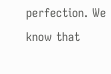perfection. We know that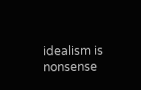idealism is nonsense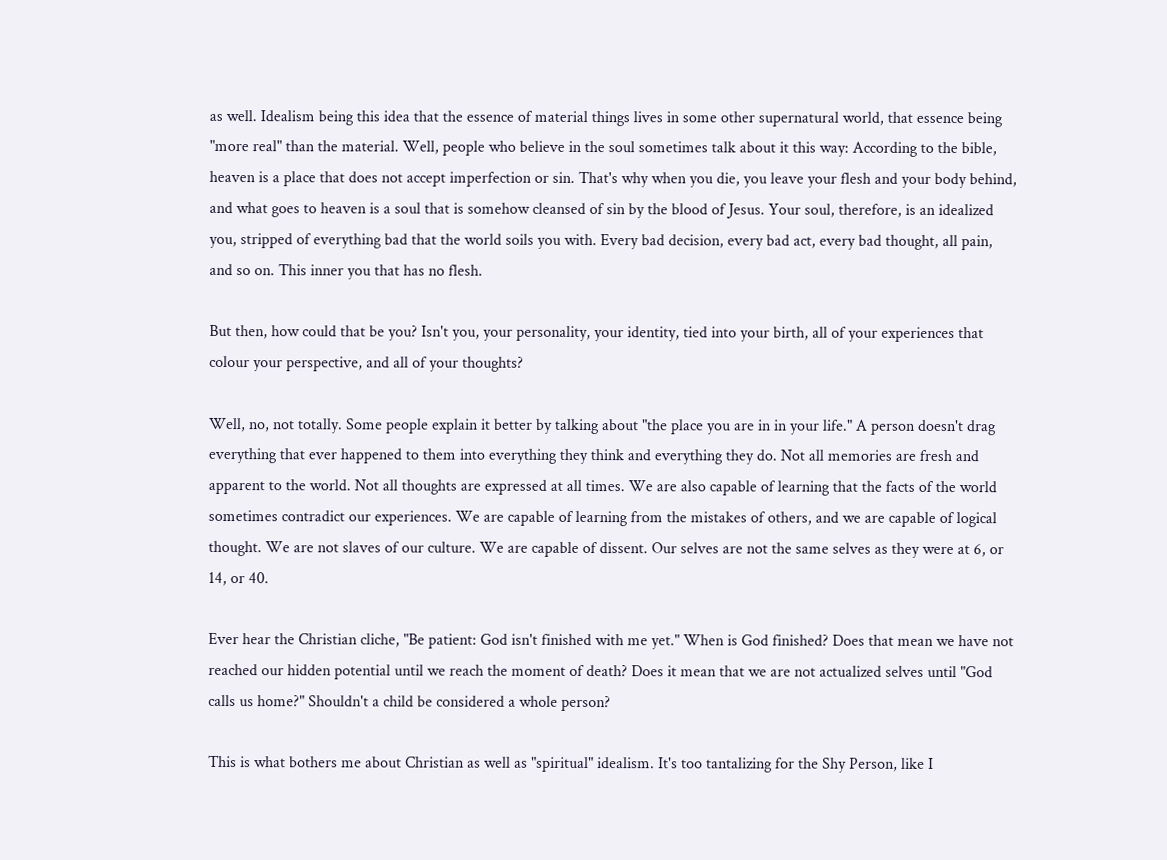as well. Idealism being this idea that the essence of material things lives in some other supernatural world, that essence being "more real" than the material. Well, people who believe in the soul sometimes talk about it this way: According to the bible, heaven is a place that does not accept imperfection or sin. That's why when you die, you leave your flesh and your body behind, and what goes to heaven is a soul that is somehow cleansed of sin by the blood of Jesus. Your soul, therefore, is an idealized you, stripped of everything bad that the world soils you with. Every bad decision, every bad act, every bad thought, all pain, and so on. This inner you that has no flesh.

But then, how could that be you? Isn't you, your personality, your identity, tied into your birth, all of your experiences that colour your perspective, and all of your thoughts?

Well, no, not totally. Some people explain it better by talking about "the place you are in in your life." A person doesn't drag everything that ever happened to them into everything they think and everything they do. Not all memories are fresh and apparent to the world. Not all thoughts are expressed at all times. We are also capable of learning that the facts of the world sometimes contradict our experiences. We are capable of learning from the mistakes of others, and we are capable of logical thought. We are not slaves of our culture. We are capable of dissent. Our selves are not the same selves as they were at 6, or 14, or 40.

Ever hear the Christian cliche, "Be patient: God isn't finished with me yet." When is God finished? Does that mean we have not reached our hidden potential until we reach the moment of death? Does it mean that we are not actualized selves until "God calls us home?" Shouldn't a child be considered a whole person?

This is what bothers me about Christian as well as "spiritual" idealism. It's too tantalizing for the Shy Person, like I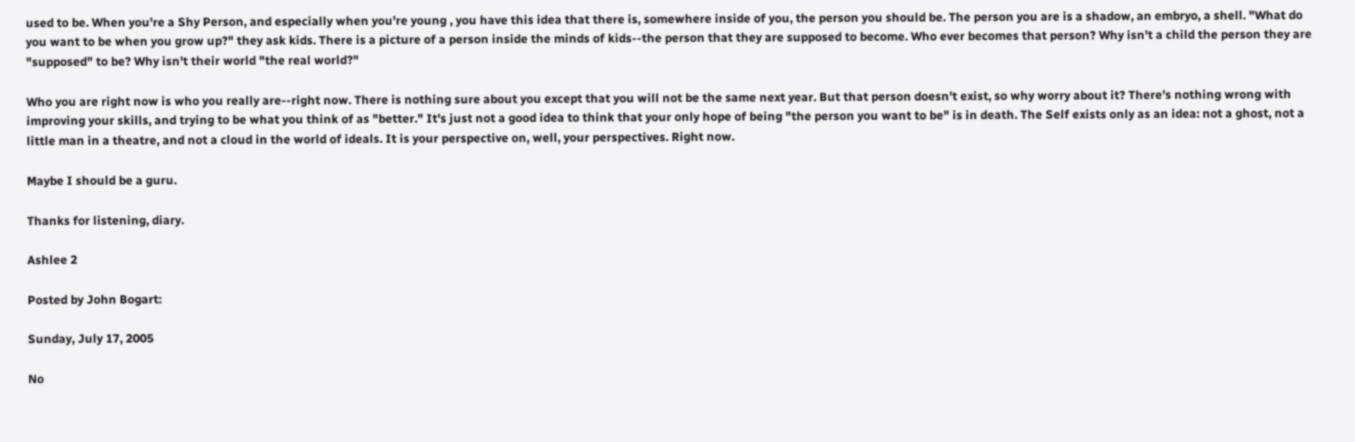used to be. When you're a Shy Person, and especially when you're young , you have this idea that there is, somewhere inside of you, the person you should be. The person you are is a shadow, an embryo, a shell. "What do you want to be when you grow up?" they ask kids. There is a picture of a person inside the minds of kids--the person that they are supposed to become. Who ever becomes that person? Why isn't a child the person they are "supposed" to be? Why isn't their world "the real world?"

Who you are right now is who you really are--right now. There is nothing sure about you except that you will not be the same next year. But that person doesn't exist, so why worry about it? There's nothing wrong with improving your skills, and trying to be what you think of as "better." It's just not a good idea to think that your only hope of being "the person you want to be" is in death. The Self exists only as an idea: not a ghost, not a little man in a theatre, and not a cloud in the world of ideals. It is your perspective on, well, your perspectives. Right now.

Maybe I should be a guru.

Thanks for listening, diary.

Ashlee 2

Posted by John Bogart:

Sunday, July 17, 2005

No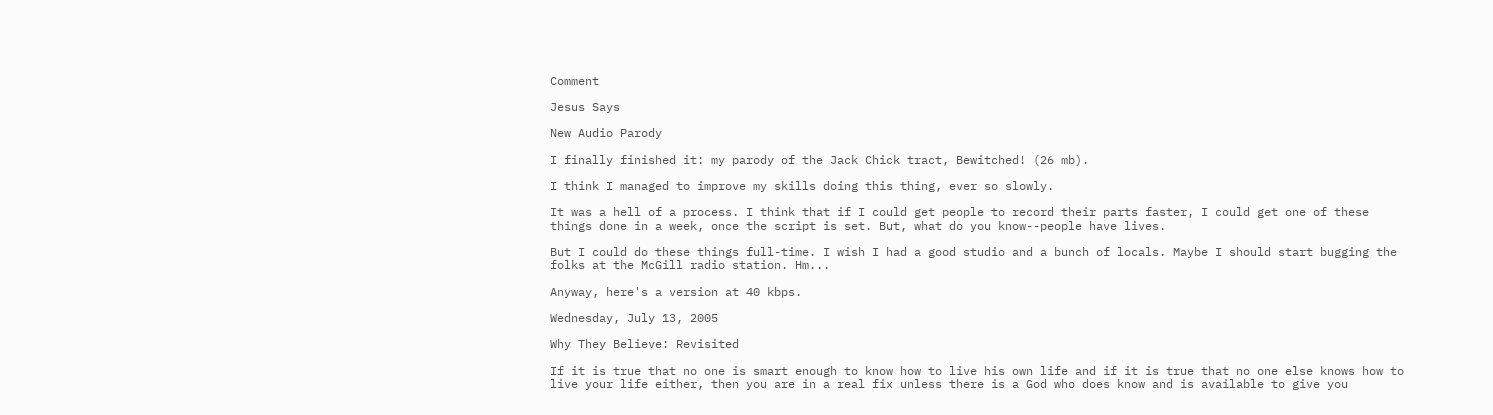Comment

Jesus Says

New Audio Parody

I finally finished it: my parody of the Jack Chick tract, Bewitched! (26 mb).

I think I managed to improve my skills doing this thing, ever so slowly.

It was a hell of a process. I think that if I could get people to record their parts faster, I could get one of these things done in a week, once the script is set. But, what do you know--people have lives.

But I could do these things full-time. I wish I had a good studio and a bunch of locals. Maybe I should start bugging the folks at the McGill radio station. Hm...

Anyway, here's a version at 40 kbps.

Wednesday, July 13, 2005

Why They Believe: Revisited

If it is true that no one is smart enough to know how to live his own life and if it is true that no one else knows how to live your life either, then you are in a real fix unless there is a God who does know and is available to give you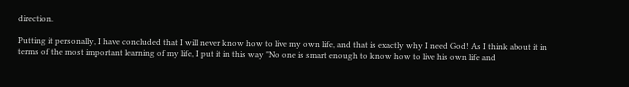direction.

Putting it personally, I have concluded that I will never know how to live my own life, and that is exactly why I need God! As I think about it in terms of the most important learning of my life, I put it in this way "No one is smart enough to know how to live his own life and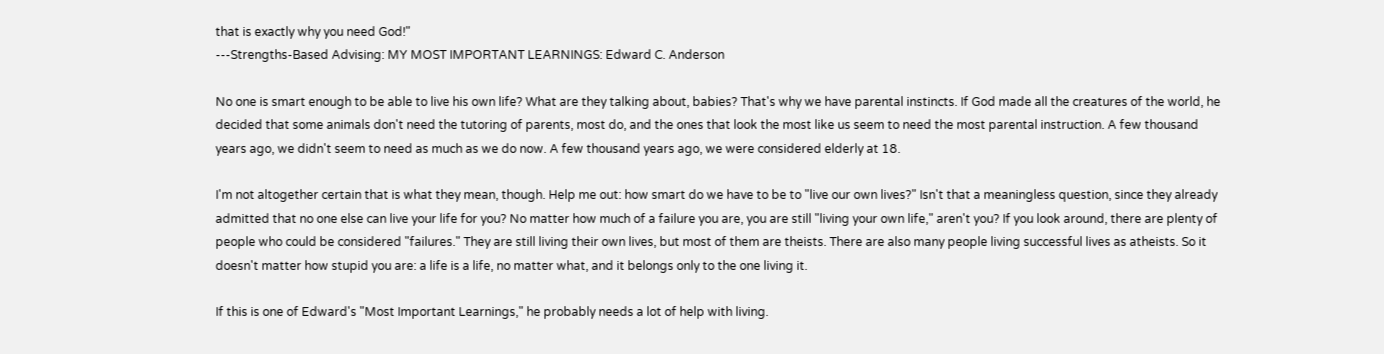that is exactly why you need God!"
---Strengths-Based Advising: MY MOST IMPORTANT LEARNINGS: Edward C. Anderson

No one is smart enough to be able to live his own life? What are they talking about, babies? That's why we have parental instincts. If God made all the creatures of the world, he decided that some animals don't need the tutoring of parents, most do, and the ones that look the most like us seem to need the most parental instruction. A few thousand years ago, we didn't seem to need as much as we do now. A few thousand years ago, we were considered elderly at 18.

I'm not altogether certain that is what they mean, though. Help me out: how smart do we have to be to "live our own lives?" Isn't that a meaningless question, since they already admitted that no one else can live your life for you? No matter how much of a failure you are, you are still "living your own life," aren't you? If you look around, there are plenty of people who could be considered "failures." They are still living their own lives, but most of them are theists. There are also many people living successful lives as atheists. So it doesn't matter how stupid you are: a life is a life, no matter what, and it belongs only to the one living it.

If this is one of Edward's "Most Important Learnings," he probably needs a lot of help with living.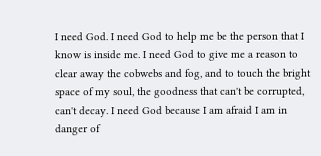I need God. I need God to help me be the person that I know is inside me. I need God to give me a reason to clear away the cobwebs and fog, and to touch the bright space of my soul, the goodness that can't be corrupted, can't decay. I need God because I am afraid I am in danger of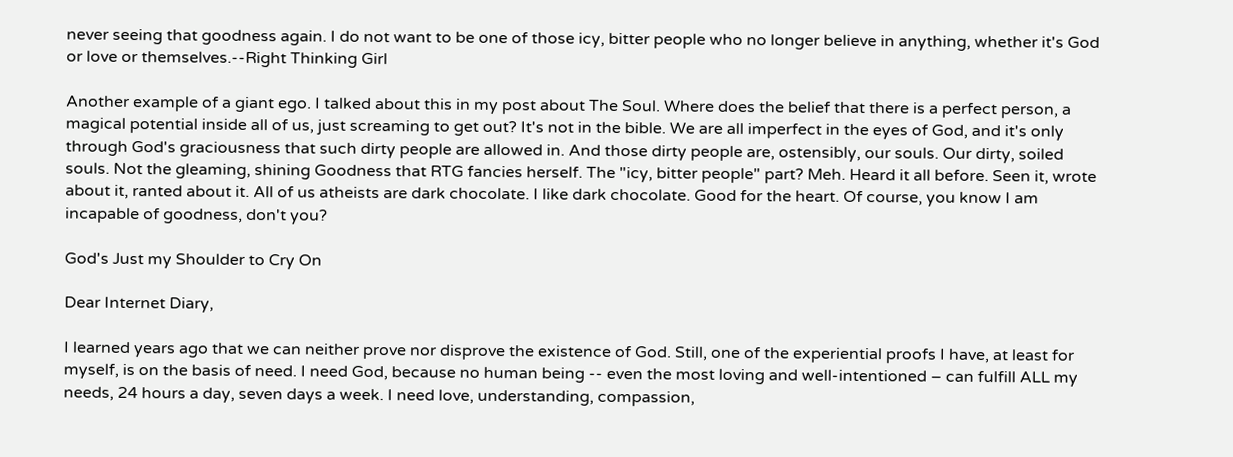never seeing that goodness again. I do not want to be one of those icy, bitter people who no longer believe in anything, whether it's God or love or themselves.--Right Thinking Girl

Another example of a giant ego. I talked about this in my post about The Soul. Where does the belief that there is a perfect person, a magical potential inside all of us, just screaming to get out? It's not in the bible. We are all imperfect in the eyes of God, and it's only through God's graciousness that such dirty people are allowed in. And those dirty people are, ostensibly, our souls. Our dirty, soiled souls. Not the gleaming, shining Goodness that RTG fancies herself. The "icy, bitter people" part? Meh. Heard it all before. Seen it, wrote about it, ranted about it. All of us atheists are dark chocolate. I like dark chocolate. Good for the heart. Of course, you know I am incapable of goodness, don't you?

God's Just my Shoulder to Cry On

Dear Internet Diary,

I learned years ago that we can neither prove nor disprove the existence of God. Still, one of the experiential proofs I have, at least for myself, is on the basis of need. I need God, because no human being -- even the most loving and well-intentioned – can fulfill ALL my needs, 24 hours a day, seven days a week. I need love, understanding, compassion,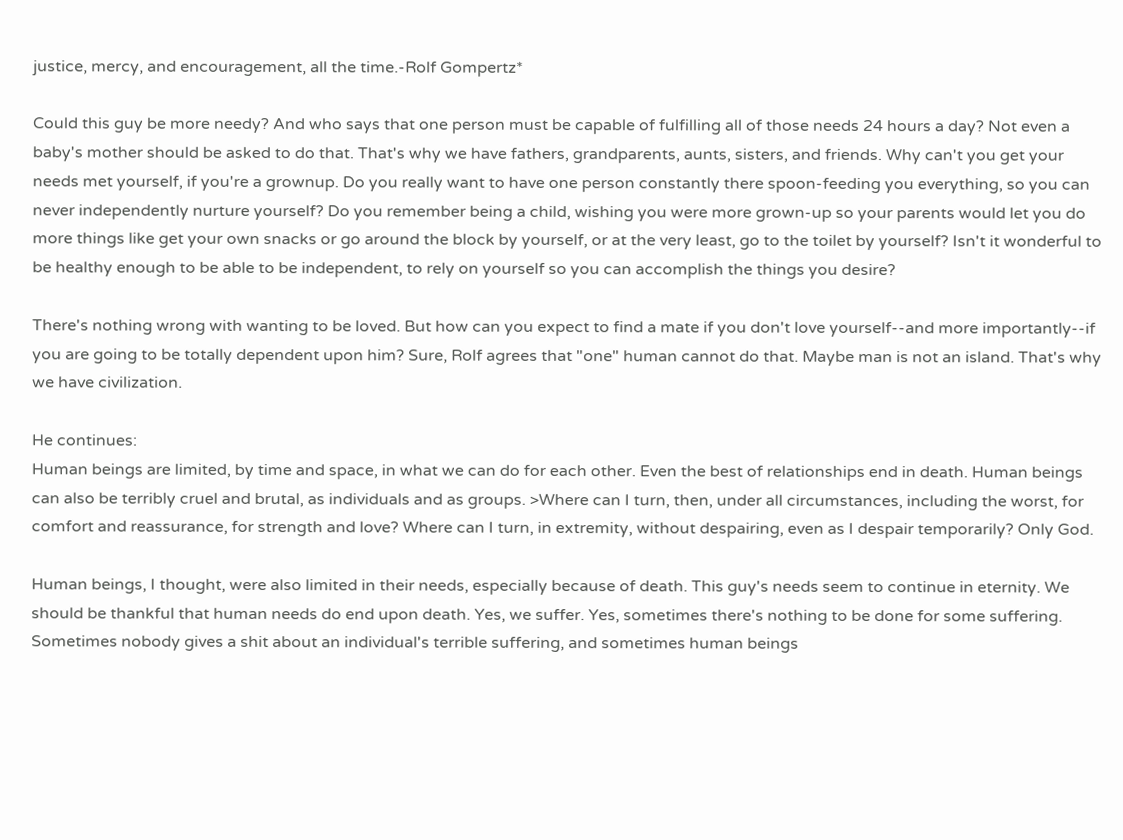justice, mercy, and encouragement, all the time.-Rolf Gompertz*

Could this guy be more needy? And who says that one person must be capable of fulfilling all of those needs 24 hours a day? Not even a baby's mother should be asked to do that. That's why we have fathers, grandparents, aunts, sisters, and friends. Why can't you get your needs met yourself, if you're a grownup. Do you really want to have one person constantly there spoon-feeding you everything, so you can never independently nurture yourself? Do you remember being a child, wishing you were more grown-up so your parents would let you do more things like get your own snacks or go around the block by yourself, or at the very least, go to the toilet by yourself? Isn't it wonderful to be healthy enough to be able to be independent, to rely on yourself so you can accomplish the things you desire?

There's nothing wrong with wanting to be loved. But how can you expect to find a mate if you don't love yourself--and more importantly--if you are going to be totally dependent upon him? Sure, Rolf agrees that "one" human cannot do that. Maybe man is not an island. That's why we have civilization.

He continues:
Human beings are limited, by time and space, in what we can do for each other. Even the best of relationships end in death. Human beings can also be terribly cruel and brutal, as individuals and as groups. >Where can I turn, then, under all circumstances, including the worst, for comfort and reassurance, for strength and love? Where can I turn, in extremity, without despairing, even as I despair temporarily? Only God.

Human beings, I thought, were also limited in their needs, especially because of death. This guy's needs seem to continue in eternity. We should be thankful that human needs do end upon death. Yes, we suffer. Yes, sometimes there's nothing to be done for some suffering. Sometimes nobody gives a shit about an individual's terrible suffering, and sometimes human beings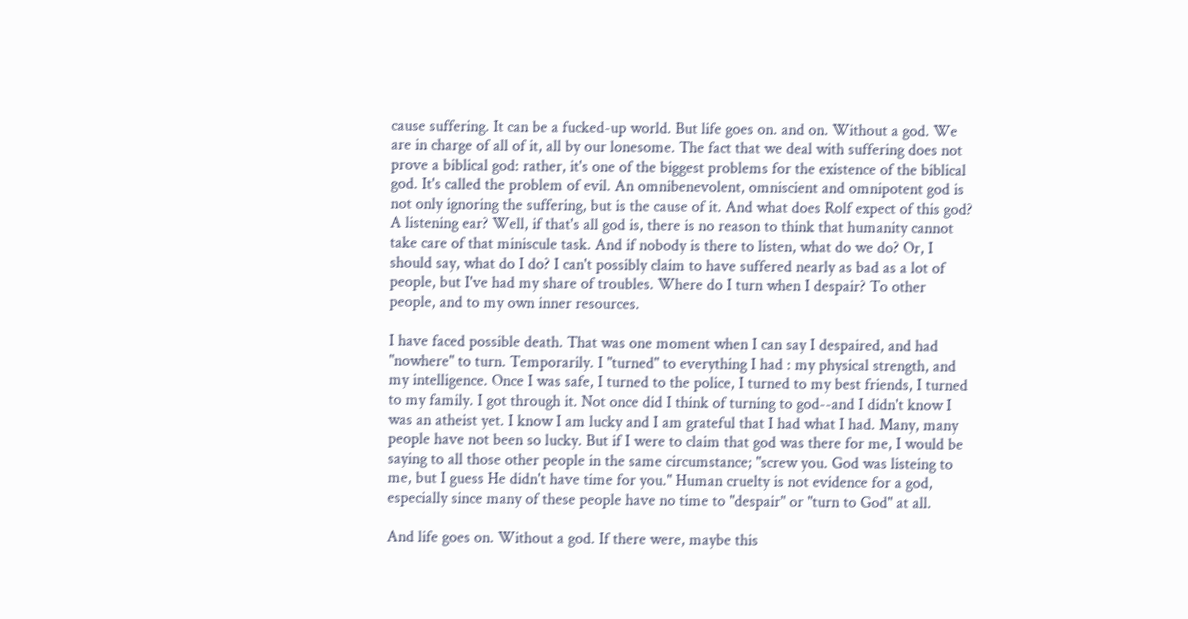cause suffering. It can be a fucked-up world. But life goes on. and on. Without a god. We are in charge of all of it, all by our lonesome. The fact that we deal with suffering does not prove a biblical god: rather, it's one of the biggest problems for the existence of the biblical god. It's called the problem of evil. An omnibenevolent, omniscient and omnipotent god is not only ignoring the suffering, but is the cause of it. And what does Rolf expect of this god? A listening ear? Well, if that's all god is, there is no reason to think that humanity cannot take care of that miniscule task. And if nobody is there to listen, what do we do? Or, I should say, what do I do? I can't possibly claim to have suffered nearly as bad as a lot of people, but I've had my share of troubles. Where do I turn when I despair? To other people, and to my own inner resources.

I have faced possible death. That was one moment when I can say I despaired, and had "nowhere" to turn. Temporarily. I "turned" to everything I had : my physical strength, and my intelligence. Once I was safe, I turned to the police, I turned to my best friends, I turned to my family. I got through it. Not once did I think of turning to god--and I didn't know I was an atheist yet. I know I am lucky and I am grateful that I had what I had. Many, many people have not been so lucky. But if I were to claim that god was there for me, I would be saying to all those other people in the same circumstance; "screw you. God was listeing to me, but I guess He didn't have time for you." Human cruelty is not evidence for a god, especially since many of these people have no time to "despair" or "turn to God" at all.

And life goes on. Without a god. If there were, maybe this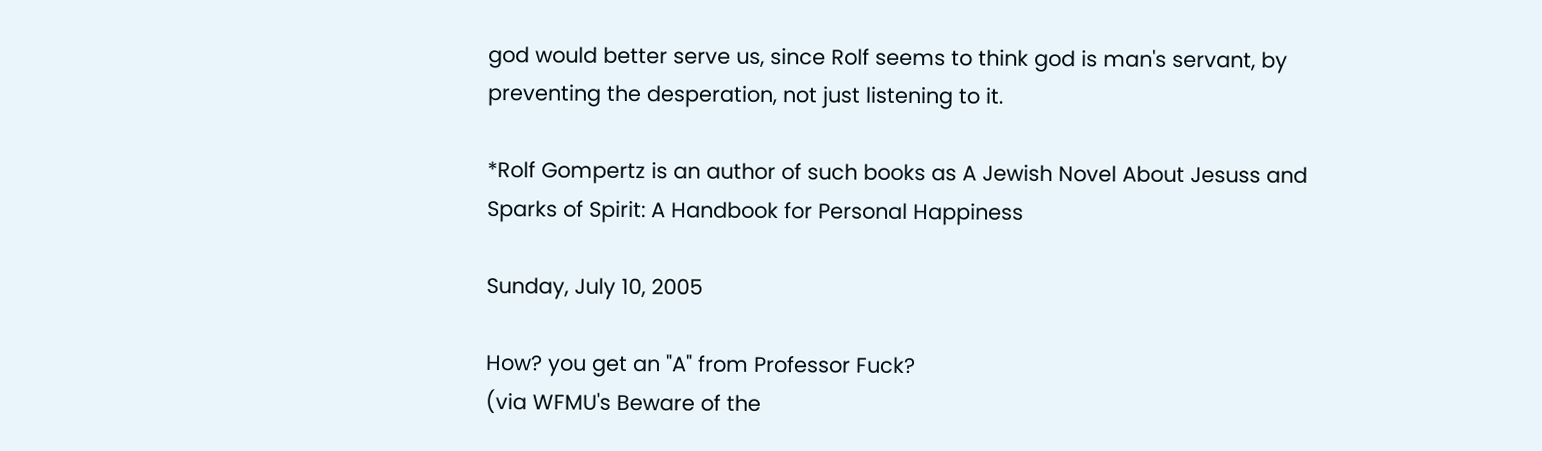god would better serve us, since Rolf seems to think god is man's servant, by preventing the desperation, not just listening to it.

*Rolf Gompertz is an author of such books as A Jewish Novel About Jesuss and Sparks of Spirit: A Handbook for Personal Happiness

Sunday, July 10, 2005

How? you get an "A" from Professor Fuck?
(via WFMU's Beware of the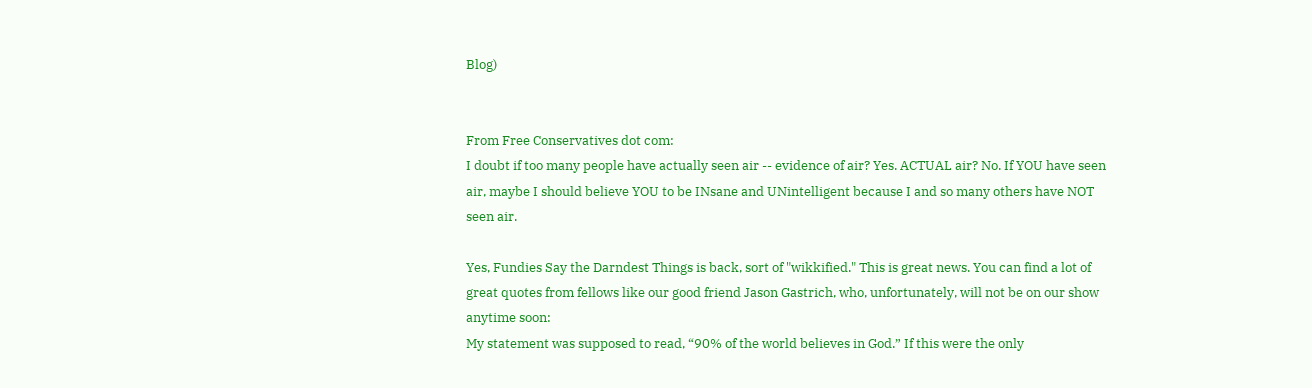Blog)


From Free Conservatives dot com:
I doubt if too many people have actually seen air -- evidence of air? Yes. ACTUAL air? No. If YOU have seen air, maybe I should believe YOU to be INsane and UNintelligent because I and so many others have NOT seen air.

Yes, Fundies Say the Darndest Things is back, sort of "wikkified." This is great news. You can find a lot of great quotes from fellows like our good friend Jason Gastrich, who, unfortunately, will not be on our show anytime soon:
My statement was supposed to read, “90% of the world believes in God.” If this were the only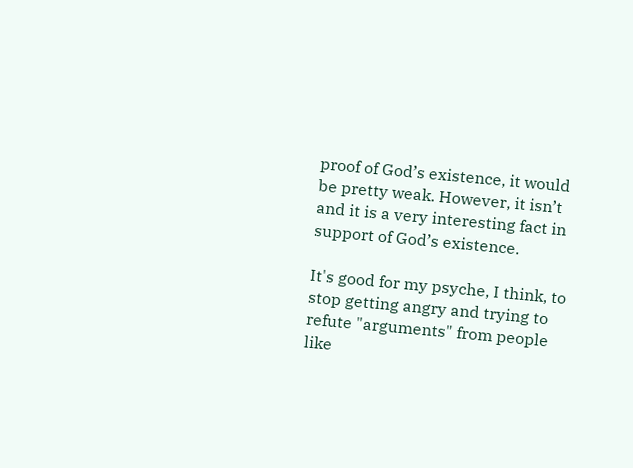proof of God’s existence, it would be pretty weak. However, it isn’t and it is a very interesting fact in support of God’s existence.

It's good for my psyche, I think, to stop getting angry and trying to refute "arguments" from people like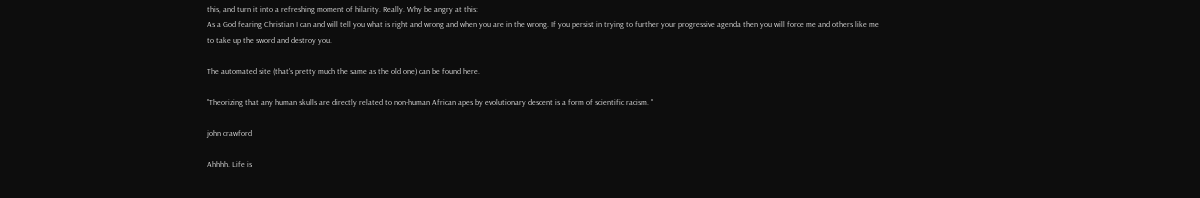this, and turn it into a refreshing moment of hilarity. Really. Why be angry at this:
As a God fearing Christian I can and will tell you what is right and wrong and when you are in the wrong. If you persist in trying to further your progressive agenda then you will force me and others like me to take up the sword and destroy you.

The automated site (that's pretty much the same as the old one) can be found here.

"Theorizing that any human skulls are directly related to non-human African apes by evolutionary descent is a form of scientific racism. "

john crawford

Ahhhh. Life is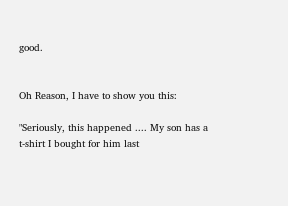good.


Oh Reason, I have to show you this:

"Seriously, this happened .... My son has a t-shirt I bought for him last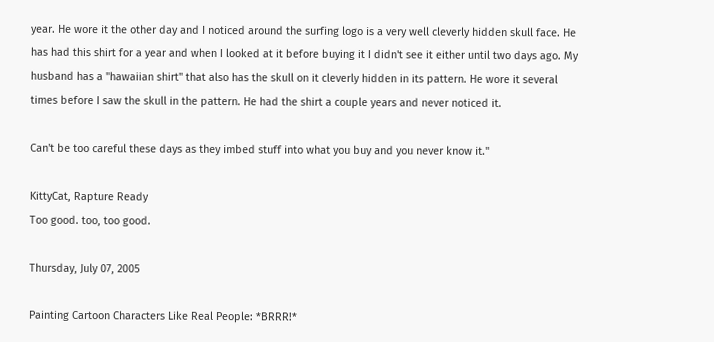year. He wore it the other day and I noticed around the surfing logo is a very well cleverly hidden skull face. He has had this shirt for a year and when I looked at it before buying it I didn't see it either until two days ago. My husband has a "hawaiian shirt" that also has the skull on it cleverly hidden in its pattern. He wore it several times before I saw the skull in the pattern. He had the shirt a couple years and never noticed it.

Can't be too careful these days as they imbed stuff into what you buy and you never know it."

KittyCat, Rapture Ready
Too good. too, too good.

Thursday, July 07, 2005

Painting Cartoon Characters Like Real People: *BRRR!*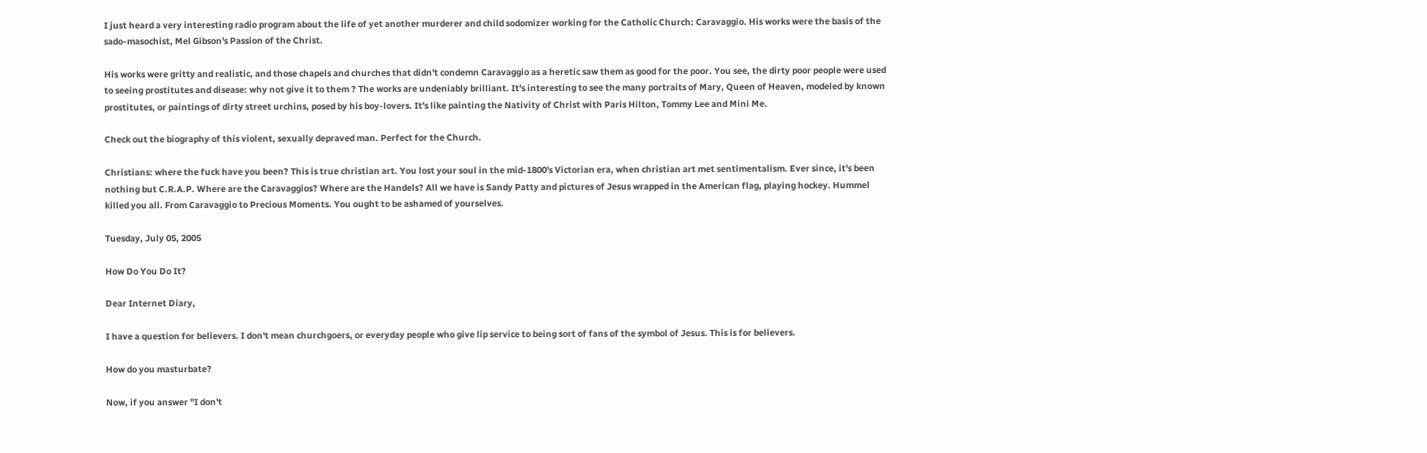I just heard a very interesting radio program about the life of yet another murderer and child sodomizer working for the Catholic Church: Caravaggio. His works were the basis of the sado-masochist, Mel Gibson's Passion of the Christ.

His works were gritty and realistic, and those chapels and churches that didn't condemn Caravaggio as a heretic saw them as good for the poor. You see, the dirty poor people were used to seeing prostitutes and disease: why not give it to them ? The works are undeniably brilliant. It's interesting to see the many portraits of Mary, Queen of Heaven, modeled by known prostitutes, or paintings of dirty street urchins, posed by his boy-lovers. It's like painting the Nativity of Christ with Paris Hilton, Tommy Lee and Mini Me.

Check out the biography of this violent, sexually depraved man. Perfect for the Church.

Christians: where the fuck have you been? This is true christian art. You lost your soul in the mid-1800's Victorian era, when christian art met sentimentalism. Ever since, it's been nothing but C.R.A.P. Where are the Caravaggios? Where are the Handels? All we have is Sandy Patty and pictures of Jesus wrapped in the American flag, playing hockey. Hummel killed you all. From Caravaggio to Precious Moments. You ought to be ashamed of yourselves.

Tuesday, July 05, 2005

How Do You Do It?

Dear Internet Diary,

I have a question for believers. I don't mean churchgoers, or everyday people who give lip service to being sort of fans of the symbol of Jesus. This is for believers.

How do you masturbate?

Now, if you answer "I don't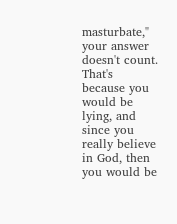masturbate," your answer doesn't count. That's because you would be lying, and since you really believe in God, then you would be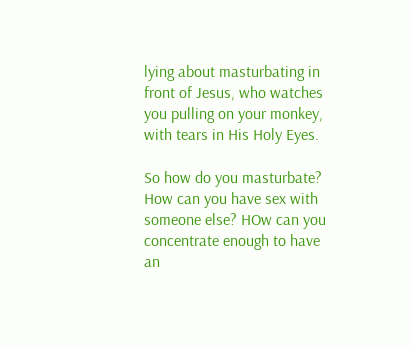lying about masturbating in front of Jesus, who watches you pulling on your monkey, with tears in His Holy Eyes.

So how do you masturbate? How can you have sex with someone else? HOw can you concentrate enough to have an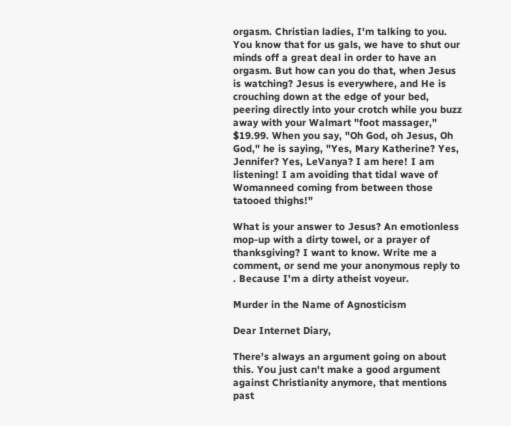orgasm. Christian ladies, I'm talking to you. You know that for us gals, we have to shut our minds off a great deal in order to have an orgasm. But how can you do that, when Jesus is watching? Jesus is everywhere, and He is crouching down at the edge of your bed, peering directly into your crotch while you buzz away with your Walmart "foot massager," $19.99. When you say, "Oh God, oh Jesus, Oh God," he is saying, "Yes, Mary Katherine? Yes, Jennifer? Yes, LeVanya? I am here! I am listening! I am avoiding that tidal wave of Womanneed coming from between those tatooed thighs!"

What is your answer to Jesus? An emotionless mop-up with a dirty towel, or a prayer of thanksgiving? I want to know. Write me a comment, or send me your anonymous reply to . Because I'm a dirty atheist voyeur.

Murder in the Name of Agnosticism

Dear Internet Diary,

There's always an argument going on about this. You just can't make a good argument against Christianity anymore, that mentions past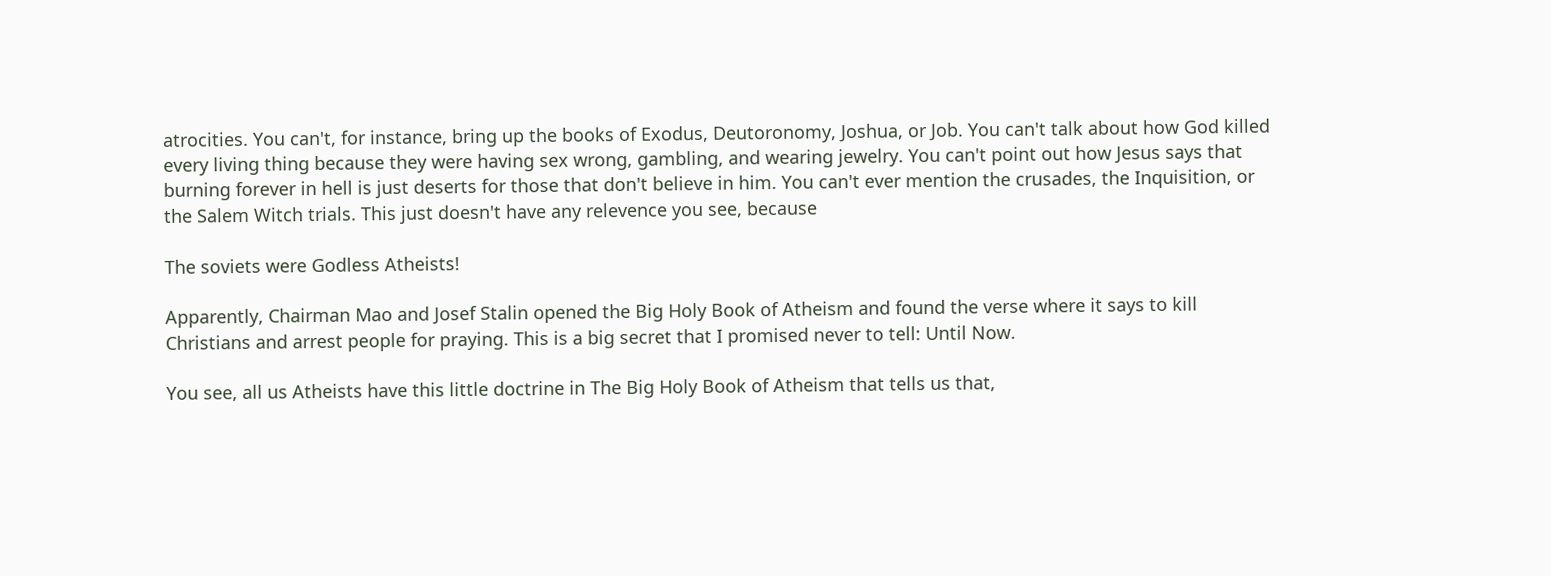atrocities. You can't, for instance, bring up the books of Exodus, Deutoronomy, Joshua, or Job. You can't talk about how God killed every living thing because they were having sex wrong, gambling, and wearing jewelry. You can't point out how Jesus says that burning forever in hell is just deserts for those that don't believe in him. You can't ever mention the crusades, the Inquisition, or the Salem Witch trials. This just doesn't have any relevence you see, because

The soviets were Godless Atheists!

Apparently, Chairman Mao and Josef Stalin opened the Big Holy Book of Atheism and found the verse where it says to kill Christians and arrest people for praying. This is a big secret that I promised never to tell: Until Now.

You see, all us Atheists have this little doctrine in The Big Holy Book of Atheism that tells us that,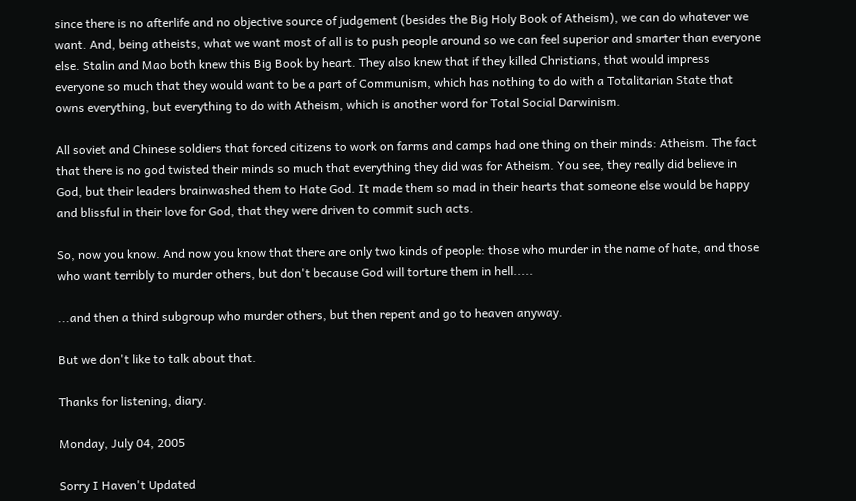since there is no afterlife and no objective source of judgement (besides the Big Holy Book of Atheism), we can do whatever we want. And, being atheists, what we want most of all is to push people around so we can feel superior and smarter than everyone else. Stalin and Mao both knew this Big Book by heart. They also knew that if they killed Christians, that would impress everyone so much that they would want to be a part of Communism, which has nothing to do with a Totalitarian State that owns everything, but everything to do with Atheism, which is another word for Total Social Darwinism.

All soviet and Chinese soldiers that forced citizens to work on farms and camps had one thing on their minds: Atheism. The fact that there is no god twisted their minds so much that everything they did was for Atheism. You see, they really did believe in God, but their leaders brainwashed them to Hate God. It made them so mad in their hearts that someone else would be happy and blissful in their love for God, that they were driven to commit such acts.

So, now you know. And now you know that there are only two kinds of people: those who murder in the name of hate, and those who want terribly to murder others, but don't because God will torture them in hell.....

...and then a third subgroup who murder others, but then repent and go to heaven anyway.

But we don't like to talk about that.

Thanks for listening, diary.

Monday, July 04, 2005

Sorry I Haven't Updated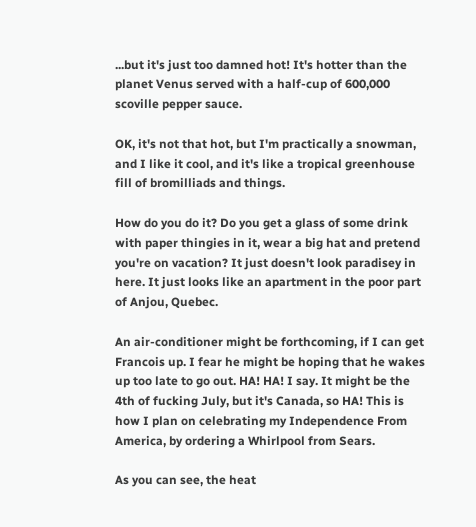...but it's just too damned hot! It's hotter than the planet Venus served with a half-cup of 600,000 scoville pepper sauce.

OK, it's not that hot, but I'm practically a snowman, and I like it cool, and it's like a tropical greenhouse fill of bromilliads and things.

How do you do it? Do you get a glass of some drink with paper thingies in it, wear a big hat and pretend you're on vacation? It just doesn't look paradisey in here. It just looks like an apartment in the poor part of Anjou, Quebec.

An air-conditioner might be forthcoming, if I can get Francois up. I fear he might be hoping that he wakes up too late to go out. HA! HA! I say. It might be the 4th of fucking July, but it's Canada, so HA! This is how I plan on celebrating my Independence From America, by ordering a Whirlpool from Sears.

As you can see, the heat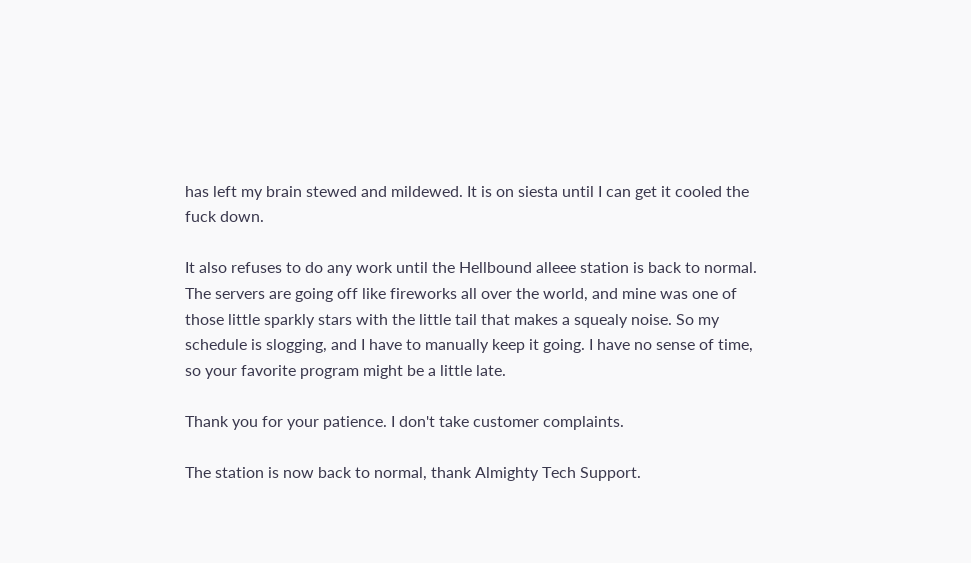has left my brain stewed and mildewed. It is on siesta until I can get it cooled the fuck down.

It also refuses to do any work until the Hellbound alleee station is back to normal. The servers are going off like fireworks all over the world, and mine was one of those little sparkly stars with the little tail that makes a squealy noise. So my schedule is slogging, and I have to manually keep it going. I have no sense of time, so your favorite program might be a little late.

Thank you for your patience. I don't take customer complaints.

The station is now back to normal, thank Almighty Tech Support.